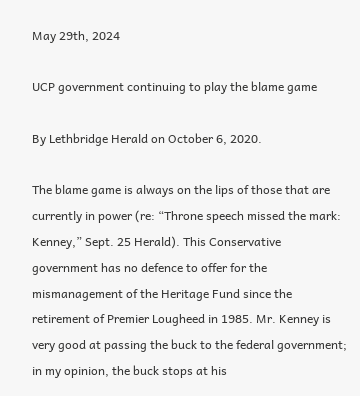May 29th, 2024

UCP government continuing to play the blame game

By Lethbridge Herald on October 6, 2020.

The blame game is always on the lips of those that are currently in power (re: “Throne speech missed the mark: Kenney,” Sept. 25 Herald). This Conservative government has no defence to offer for the mismanagement of the Heritage Fund since the retirement of Premier Lougheed in 1985. Mr. Kenney is very good at passing the buck to the federal government; in my opinion, the buck stops at his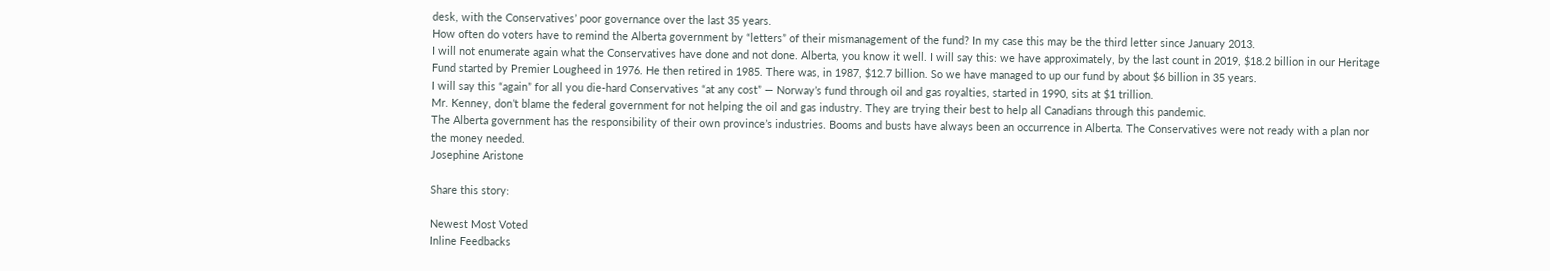desk, with the Conservatives’ poor governance over the last 35 years.
How often do voters have to remind the Alberta government by “letters” of their mismanagement of the fund? In my case this may be the third letter since January 2013.
I will not enumerate again what the Conservatives have done and not done. Alberta, you know it well. I will say this: we have approximately, by the last count in 2019, $18.2 billion in our Heritage Fund started by Premier Lougheed in 1976. He then retired in 1985. There was, in 1987, $12.7 billion. So we have managed to up our fund by about $6 billion in 35 years.
I will say this “again” for all you die-hard Conservatives “at any cost” — Norway’s fund through oil and gas royalties, started in 1990, sits at $1 trillion.
Mr. Kenney, don’t blame the federal government for not helping the oil and gas industry. They are trying their best to help all Canadians through this pandemic.
The Alberta government has the responsibility of their own province’s industries. Booms and busts have always been an occurrence in Alberta. The Conservatives were not ready with a plan nor the money needed.
Josephine Aristone

Share this story:

Newest Most Voted
Inline Feedbacks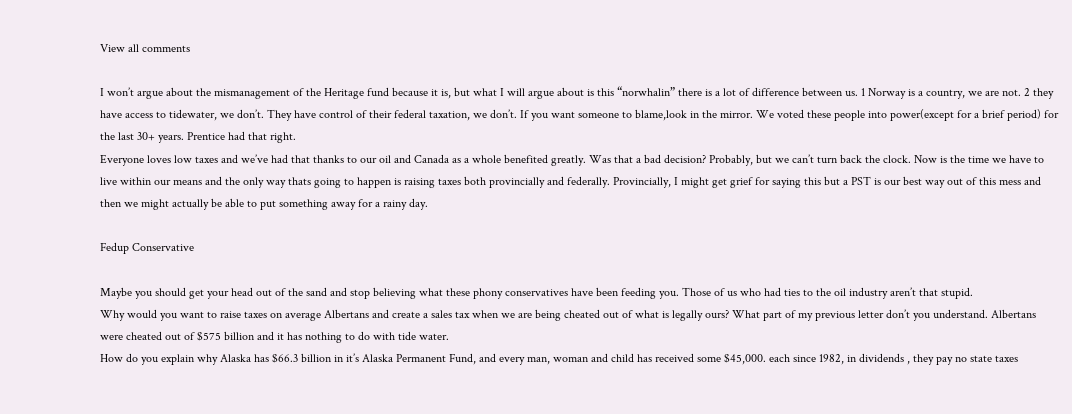View all comments

I won’t argue about the mismanagement of the Heritage fund because it is, but what I will argue about is this “norwhalin” there is a lot of difference between us. 1 Norway is a country, we are not. 2 they have access to tidewater, we don’t. They have control of their federal taxation, we don’t. If you want someone to blame,look in the mirror. We voted these people into power(except for a brief period) for the last 30+ years. Prentice had that right.
Everyone loves low taxes and we’ve had that thanks to our oil and Canada as a whole benefited greatly. Was that a bad decision? Probably, but we can’t turn back the clock. Now is the time we have to live within our means and the only way thats going to happen is raising taxes both provincially and federally. Provincially, I might get grief for saying this but a PST is our best way out of this mess and then we might actually be able to put something away for a rainy day.

Fedup Conservative

Maybe you should get your head out of the sand and stop believing what these phony conservatives have been feeding you. Those of us who had ties to the oil industry aren’t that stupid.
Why would you want to raise taxes on average Albertans and create a sales tax when we are being cheated out of what is legally ours? What part of my previous letter don’t you understand. Albertans were cheated out of $575 billion and it has nothing to do with tide water.
How do you explain why Alaska has $66.3 billion in it’s Alaska Permanent Fund, and every man, woman and child has received some $45,000. each since 1982, in dividends , they pay no state taxes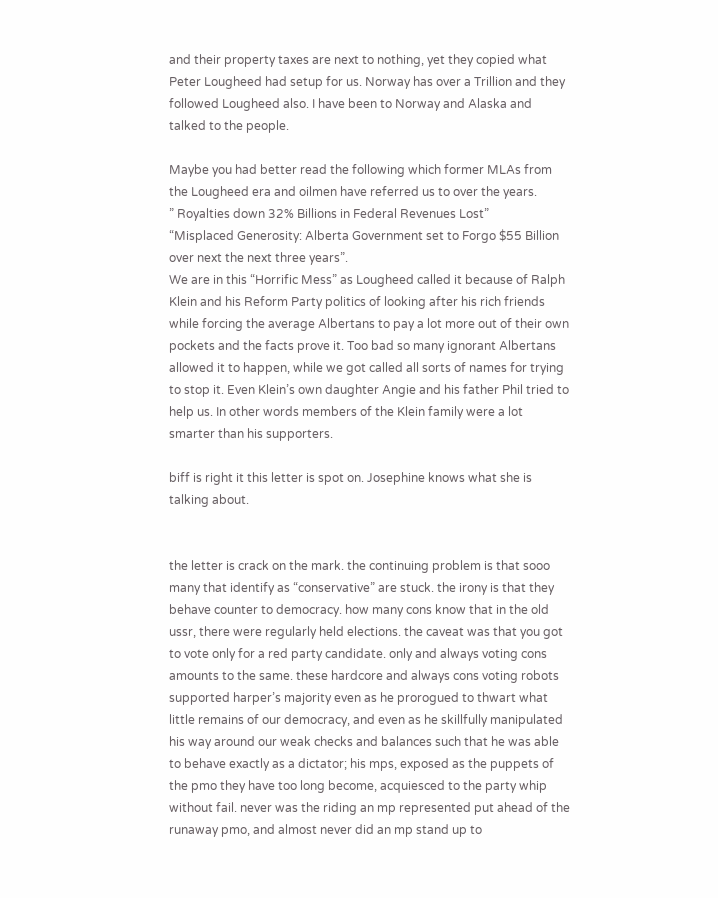and their property taxes are next to nothing, yet they copied what Peter Lougheed had setup for us. Norway has over a Trillion and they followed Lougheed also. I have been to Norway and Alaska and talked to the people.

Maybe you had better read the following which former MLAs from the Lougheed era and oilmen have referred us to over the years.
” Royalties down 32% Billions in Federal Revenues Lost”
“Misplaced Generosity: Alberta Government set to Forgo $55 Billion over next the next three years”.
We are in this “Horrific Mess” as Lougheed called it because of Ralph Klein and his Reform Party politics of looking after his rich friends while forcing the average Albertans to pay a lot more out of their own pockets and the facts prove it. Too bad so many ignorant Albertans allowed it to happen, while we got called all sorts of names for trying to stop it. Even Klein’s own daughter Angie and his father Phil tried to help us. In other words members of the Klein family were a lot smarter than his supporters.

biff is right it this letter is spot on. Josephine knows what she is talking about.


the letter is crack on the mark. the continuing problem is that sooo many that identify as “conservative” are stuck. the irony is that they behave counter to democracy. how many cons know that in the old ussr, there were regularly held elections. the caveat was that you got to vote only for a red party candidate. only and always voting cons amounts to the same. these hardcore and always cons voting robots supported harper’s majority even as he prorogued to thwart what little remains of our democracy, and even as he skillfully manipulated his way around our weak checks and balances such that he was able to behave exactly as a dictator; his mps, exposed as the puppets of the pmo they have too long become, acquiesced to the party whip without fail. never was the riding an mp represented put ahead of the runaway pmo, and almost never did an mp stand up to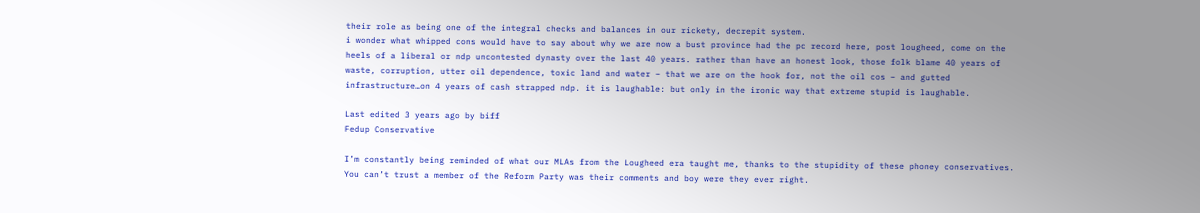their role as being one of the integral checks and balances in our rickety, decrepit system.
i wonder what whipped cons would have to say about why we are now a bust province had the pc record here, post lougheed, come on the heels of a liberal or ndp uncontested dynasty over the last 40 years. rather than have an honest look, those folk blame 40 years of waste, corruption, utter oil dependence, toxic land and water – that we are on the hook for, not the oil cos – and gutted infrastructure…on 4 years of cash strapped ndp. it is laughable: but only in the ironic way that extreme stupid is laughable.

Last edited 3 years ago by biff
Fedup Conservative

I’m constantly being reminded of what our MLAs from the Lougheed era taught me, thanks to the stupidity of these phoney conservatives. You can’t trust a member of the Reform Party was their comments and boy were they ever right.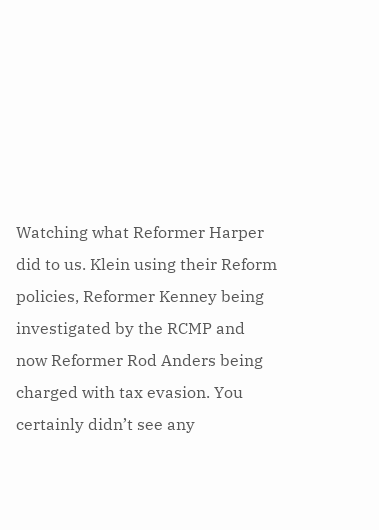Watching what Reformer Harper did to us. Klein using their Reform policies, Reformer Kenney being investigated by the RCMP and now Reformer Rod Anders being charged with tax evasion. You certainly didn’t see any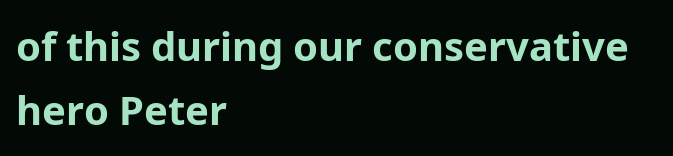of this during our conservative hero Peter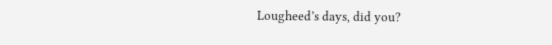Lougheed’s days, did you?